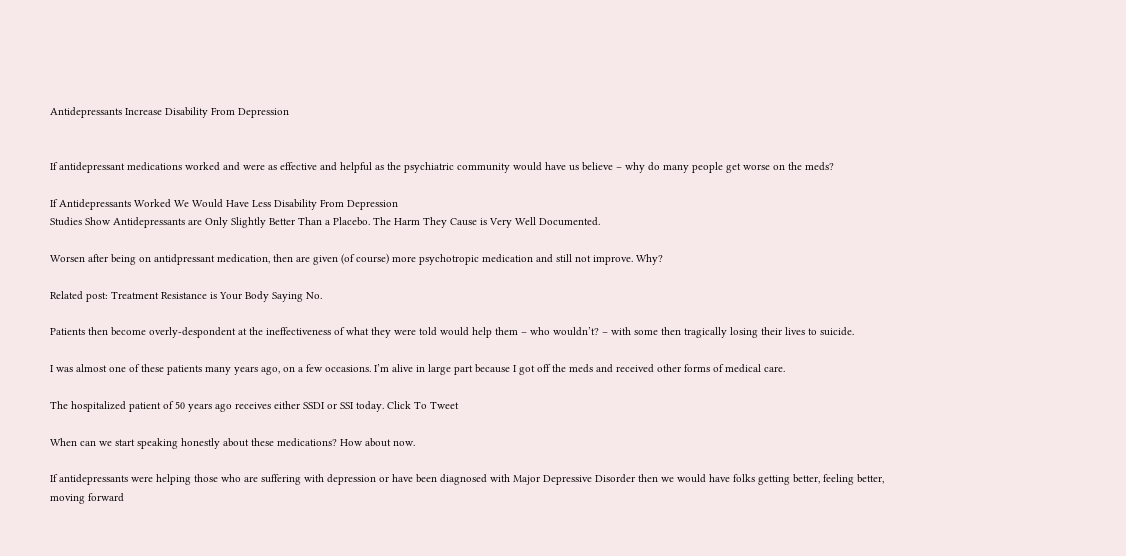Antidepressants Increase Disability From Depression


If antidepressant medications worked and were as effective and helpful as the psychiatric community would have us believe – why do many people get worse on the meds?

If Antidepressants Worked We Would Have Less Disability From Depression
Studies Show Antidepressants are Only Slightly Better Than a Placebo. The Harm They Cause is Very Well Documented.

Worsen after being on antidpressant medication, then are given (of course) more psychotropic medication and still not improve. Why?

Related post: Treatment Resistance is Your Body Saying No.

Patients then become overly-despondent at the ineffectiveness of what they were told would help them – who wouldn’t? – with some then tragically losing their lives to suicide.

I was almost one of these patients many years ago, on a few occasions. I’m alive in large part because I got off the meds and received other forms of medical care.

The hospitalized patient of 50 years ago receives either SSDI or SSI today. Click To Tweet

When can we start speaking honestly about these medications? How about now.

If antidepressants were helping those who are suffering with depression or have been diagnosed with Major Depressive Disorder then we would have folks getting better, feeling better, moving forward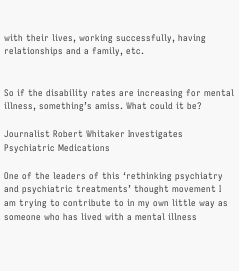with their lives, working successfully, having relationships and a family, etc.


So if the disability rates are increasing for mental illness, something’s amiss. What could it be?

Journalist Robert Whitaker Investigates Psychiatric Medications

One of the leaders of this ‘rethinking psychiatry and psychiatric treatments’ thought movement I am trying to contribute to in my own little way as someone who has lived with a mental illness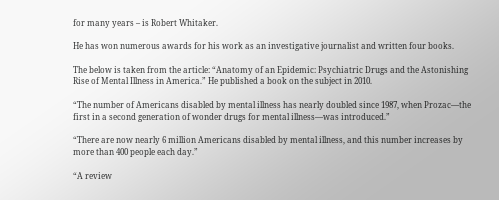for many years – is Robert Whitaker.

He has won numerous awards for his work as an investigative journalist and written four books.

The below is taken from the article: “Anatomy of an Epidemic: Psychiatric Drugs and the Astonishing Rise of Mental Illness in America.” He published a book on the subject in 2010.

“The number of Americans disabled by mental illness has nearly doubled since 1987, when Prozac—the first in a second generation of wonder drugs for mental illness—was introduced.”

“There are now nearly 6 million Americans disabled by mental illness, and this number increases by more than 400 people each day.”

“A review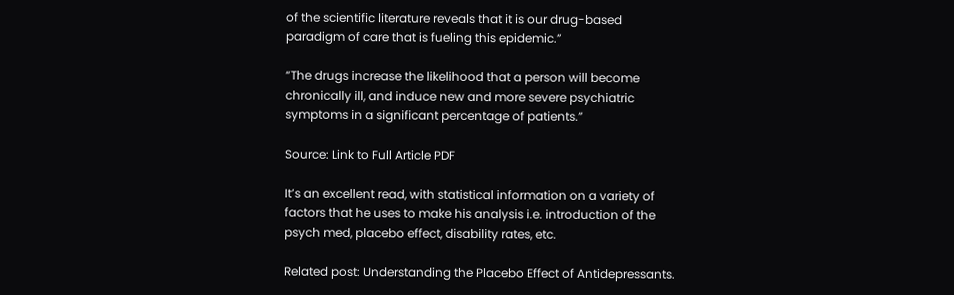of the scientific literature reveals that it is our drug-based paradigm of care that is fueling this epidemic.”

“The drugs increase the likelihood that a person will become chronically ill, and induce new and more severe psychiatric symptoms in a significant percentage of patients.”

Source: Link to Full Article PDF

It’s an excellent read, with statistical information on a variety of factors that he uses to make his analysis i.e. introduction of the psych med, placebo effect, disability rates, etc.

Related post: Understanding the Placebo Effect of Antidepressants.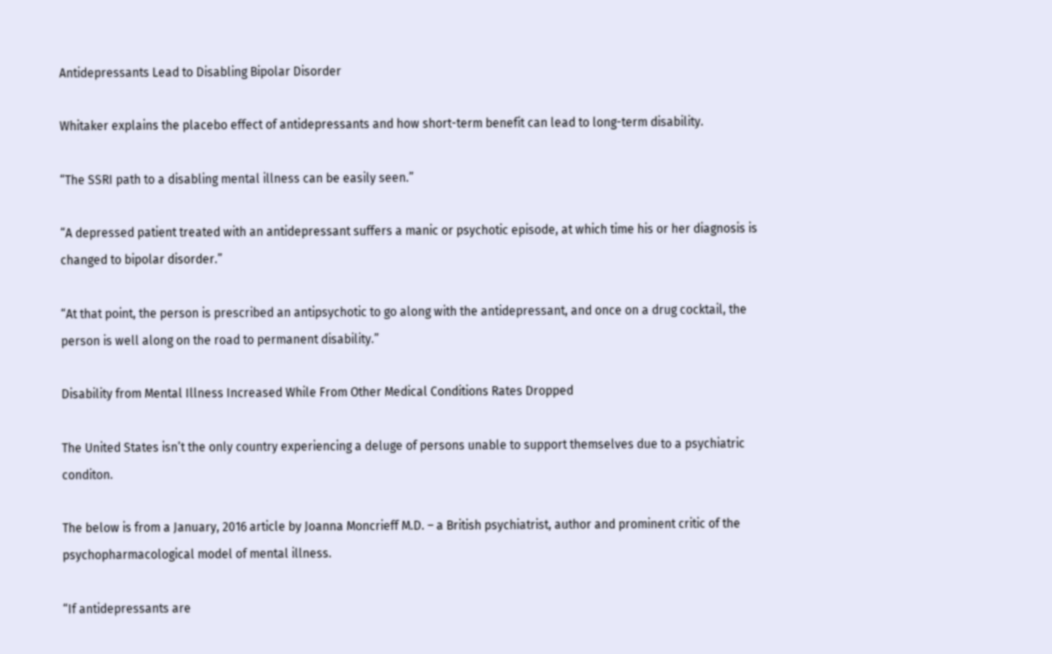Antidepressants Lead to Disabling Bipolar Disorder

Whitaker explains the placebo effect of antidepressants and how short-term benefit can lead to long-term disability.

“The SSRI path to a disabling mental illness can be easily seen.”

“A depressed patient treated with an antidepressant suffers a manic or psychotic episode, at which time his or her diagnosis is changed to bipolar disorder.”

“At that point, the person is prescribed an antipsychotic to go along with the antidepressant, and once on a drug cocktail, the person is well along on the road to permanent disability.”

Disability from Mental Illness Increased While From Other Medical Conditions Rates Dropped

The United States isn’t the only country experiencing a deluge of persons unable to support themselves due to a psychiatric conditon.

The below is from a January, 2016 article by Joanna Moncrieff M.D. – a British psychiatrist, author and prominent critic of the psychopharmacological model of mental illness.

“If antidepressants are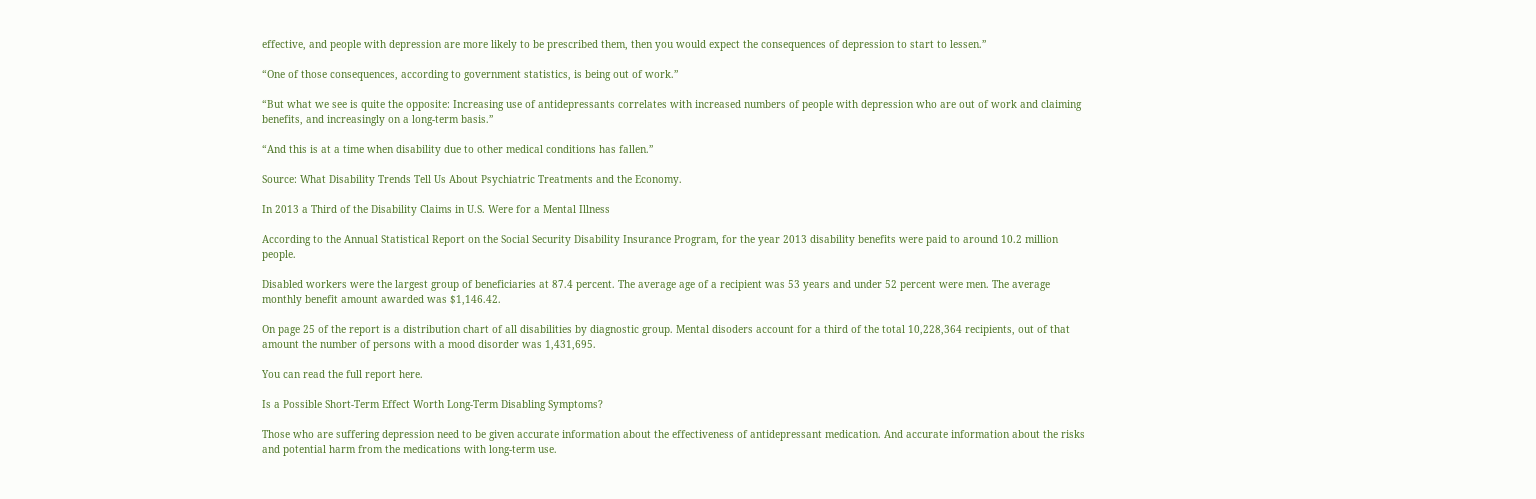effective, and people with depression are more likely to be prescribed them, then you would expect the consequences of depression to start to lessen.”

“One of those consequences, according to government statistics, is being out of work.”

“But what we see is quite the opposite: Increasing use of antidepressants correlates with increased numbers of people with depression who are out of work and claiming benefits, and increasingly on a long-term basis.”

“And this is at a time when disability due to other medical conditions has fallen.”

Source: What Disability Trends Tell Us About Psychiatric Treatments and the Economy.

In 2013 a Third of the Disability Claims in U.S. Were for a Mental Illness

According to the Annual Statistical Report on the Social Security Disability Insurance Program, for the year 2013 disability benefits were paid to around 10.2 million people.

Disabled workers were the largest group of beneficiaries at 87.4 percent. The average age of a recipient was 53 years and under 52 percent were men. The average monthly benefit amount awarded was $1,146.42.

On page 25 of the report is a distribution chart of all disabilities by diagnostic group. Mental disoders account for a third of the total 10,228,364 recipients, out of that amount the number of persons with a mood disorder was 1,431,695.

You can read the full report here.

Is a Possible Short-Term Effect Worth Long-Term Disabling Symptoms?

Those who are suffering depression need to be given accurate information about the effectiveness of antidepressant medication. And accurate information about the risks and potential harm from the medications with long-term use.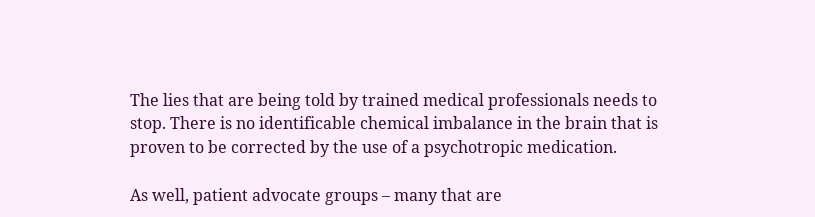The lies that are being told by trained medical professionals needs to stop. There is no identificable chemical imbalance in the brain that is proven to be corrected by the use of a psychotropic medication.

As well, patient advocate groups – many that are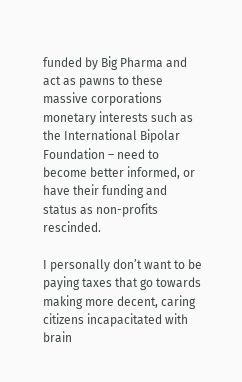funded by Big Pharma and act as pawns to these massive corporations monetary interests such as the International Bipolar Foundation – need to become better informed, or have their funding and status as non-profits rescinded.

I personally don’t want to be paying taxes that go towards making more decent, caring citizens incapacitated with brain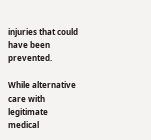injuries that could have been prevented.

While alternative care with legitimate medical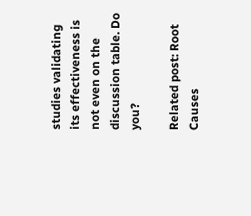studies validating its effectiveness is not even on the discussion table. Do you?

Related post: Root Causes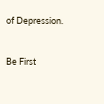of Depression.


Be First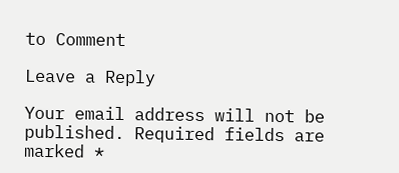to Comment

Leave a Reply

Your email address will not be published. Required fields are marked *